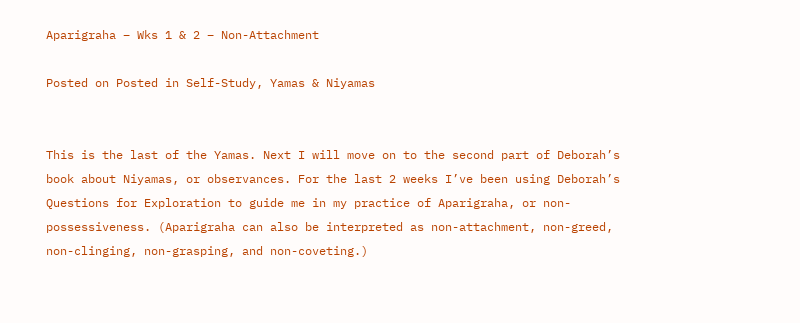Aparigraha – Wks 1 & 2 – Non-Attachment

Posted on Posted in Self-Study, Yamas & Niyamas


This is the last of the Yamas. Next I will move on to the second part of Deborah’s book about Niyamas, or observances. For the last 2 weeks I’ve been using Deborah’s Questions for Exploration to guide me in my practice of Aparigraha, or non-possessiveness. (Aparigraha can also be interpreted as non-attachment, non-greed, non-clinging, non-grasping, and non-coveting.)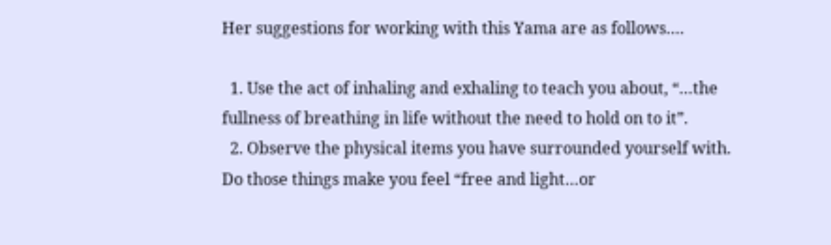Her suggestions for working with this Yama are as follows….

  1. Use the act of inhaling and exhaling to teach you about, “…the fullness of breathing in life without the need to hold on to it”.
  2. Observe the physical items you have surrounded yourself with. Do those things make you feel “free and light…or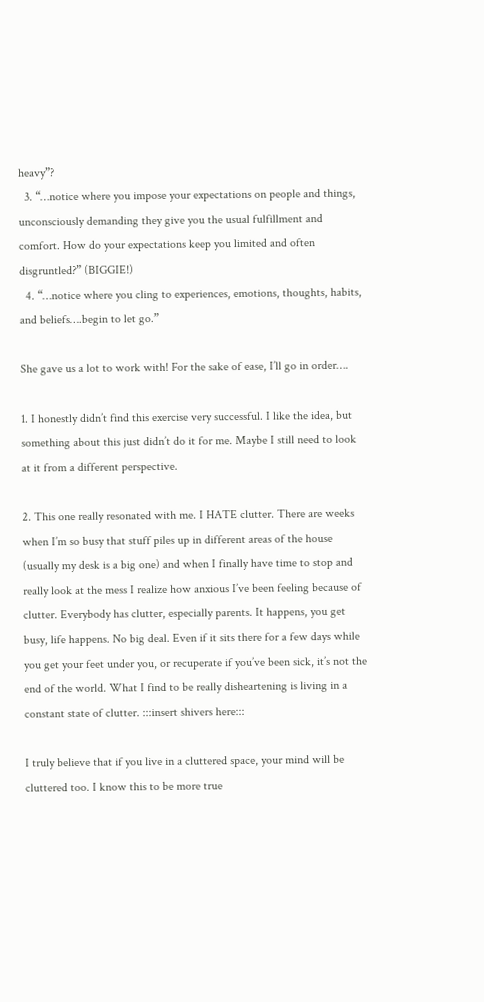heavy”?
  3. “…notice where you impose your expectations on people and things, unconsciously demanding they give you the usual fulfillment and comfort. How do your expectations keep you limited and often disgruntled?” (BIGGIE!)
  4. “…notice where you cling to experiences, emotions, thoughts, habits, and beliefs….begin to let go.”

She gave us a lot to work with! For the sake of ease, I’ll go in order….

1. I honestly didn’t find this exercise very successful. I like the idea, but something about this just didn’t do it for me. Maybe I still need to look at it from a different perspective.

2. This one really resonated with me. I HATE clutter. There are weeks when I’m so busy that stuff piles up in different areas of the house (usually my desk is a big one) and when I finally have time to stop and really look at the mess I realize how anxious I’ve been feeling because of clutter. Everybody has clutter, especially parents. It happens, you get busy, life happens. No big deal. Even if it sits there for a few days while you get your feet under you, or recuperate if you’ve been sick, it’s not the end of the world. What I find to be really disheartening is living in a constant state of clutter. :::insert shivers here:::

I truly believe that if you live in a cluttered space, your mind will be cluttered too. I know this to be more true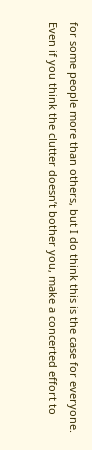for some people more than others, but I do think this is the case for everyone. Even if you think the clutter doesn’t bother you, make a concerted effort to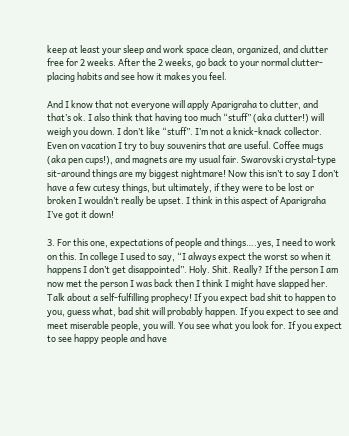keep at least your sleep and work space clean, organized, and clutter free for 2 weeks. After the 2 weeks, go back to your normal clutter-placing habits and see how it makes you feel.

And I know that not everyone will apply Aparigraha to clutter, and that’s ok. I also think that having too much “stuff” (aka clutter!) will weigh you down. I don’t like “stuff”. I’m not a knick-knack collector. Even on vacation I try to buy souvenirs that are useful. Coffee mugs (aka pen cups!), and magnets are my usual fair. Swarovski crystal-type sit-around things are my biggest nightmare! Now this isn’t to say I don’t have a few cutesy things, but ultimately, if they were to be lost or broken I wouldn’t really be upset. I think in this aspect of Aparigraha I’ve got it down!

3. For this one, expectations of people and things….yes, I need to work on this. In college I used to say, “I always expect the worst so when it happens I don’t get disappointed”. Holy. Shit. Really? If the person I am now met the person I was back then I think I might have slapped her. Talk about a self-fulfilling prophecy! If you expect bad shit to happen to you, guess what, bad shit will probably happen. If you expect to see and meet miserable people, you will. You see what you look for. If you expect to see happy people and have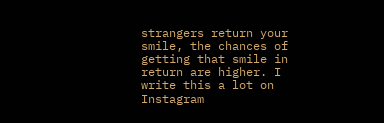strangers return your smile, the chances of getting that smile in return are higher. I write this a lot on Instagram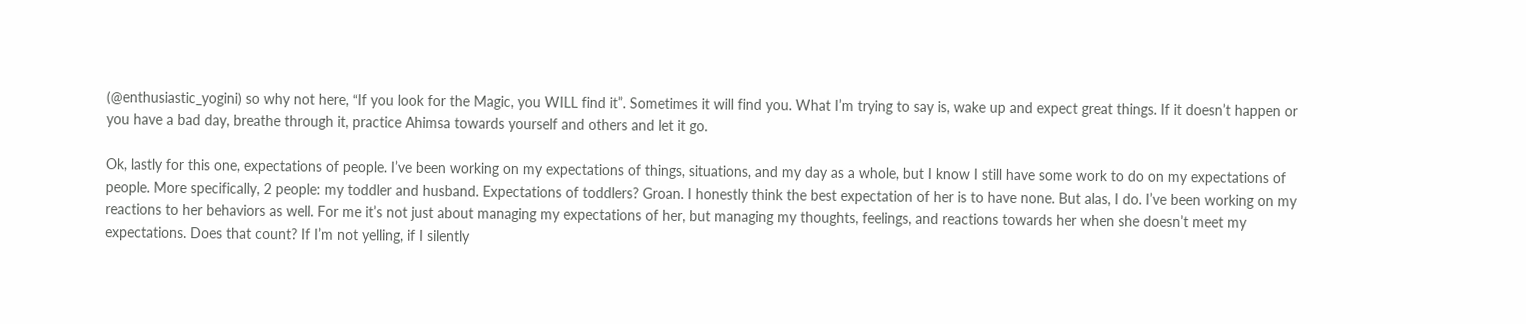(@enthusiastic_yogini) so why not here, “If you look for the Magic, you WILL find it”. Sometimes it will find you. What I’m trying to say is, wake up and expect great things. If it doesn’t happen or you have a bad day, breathe through it, practice Ahimsa towards yourself and others and let it go.

Ok, lastly for this one, expectations of people. I’ve been working on my expectations of things, situations, and my day as a whole, but I know I still have some work to do on my expectations of people. More specifically, 2 people: my toddler and husband. Expectations of toddlers? Groan. I honestly think the best expectation of her is to have none. But alas, I do. I’ve been working on my reactions to her behaviors as well. For me it’s not just about managing my expectations of her, but managing my thoughts, feelings, and reactions towards her when she doesn’t meet my expectations. Does that count? If I’m not yelling, if I silently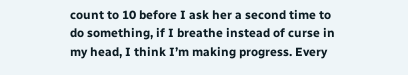count to 10 before I ask her a second time to do something, if I breathe instead of curse in my head, I think I’m making progress. Every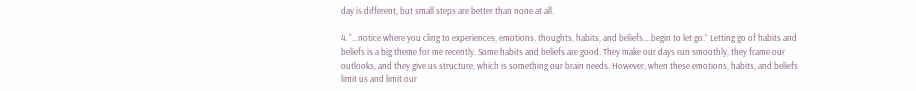day is different, but small steps are better than none at all.

4. “…notice where you cling to experiences, emotions, thoughts, habits, and beliefs….begin to let go.” Letting go of habits and beliefs is a big theme for me recently. Some habits and beliefs are good. They make our days run smoothly, they frame our outlooks, and they give us structure, which is something our brain needs. However, when these emotions, habits, and beliefs limit us and limit our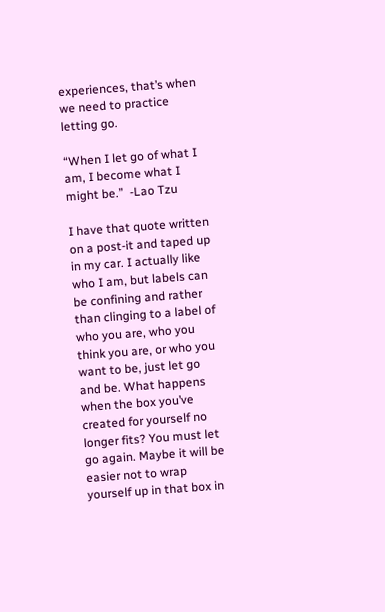experiences, that’s when we need to practice letting go.

“When I let go of what I am, I become what I might be.”  -Lao Tzu

I have that quote written on a post-it and taped up in my car. I actually like who I am, but labels can be confining and rather than clinging to a label of who you are, who you think you are, or who you want to be, just let go and be. What happens when the box you’ve created for yourself no longer fits? You must let go again. Maybe it will be easier not to wrap yourself up in that box in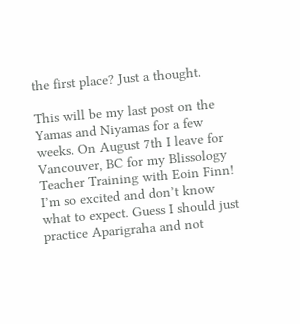the first place? Just a thought.

This will be my last post on the Yamas and Niyamas for a few weeks. On August 7th I leave for Vancouver, BC for my Blissology Teacher Training with Eoin Finn! I’m so excited and don’t know what to expect. Guess I should just practice Aparigraha and not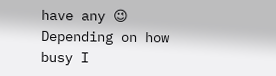have any 😉 Depending on how busy I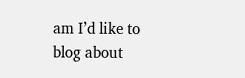am I’d like to blog about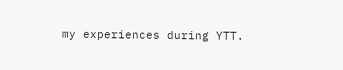my experiences during YTT.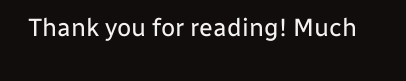Thank you for reading! Much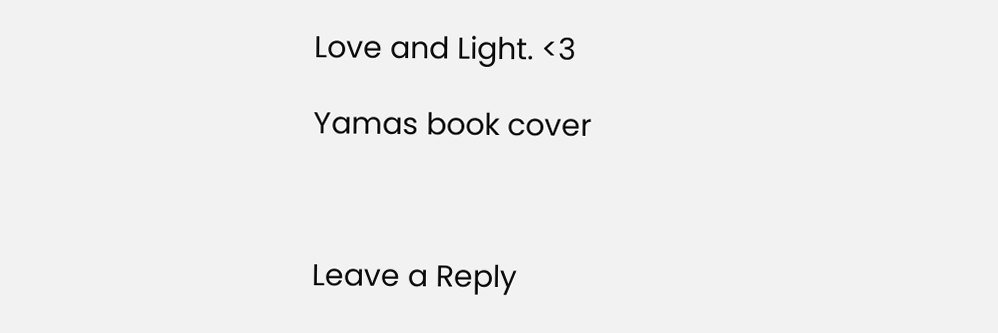Love and Light. <3

Yamas book cover



Leave a Reply